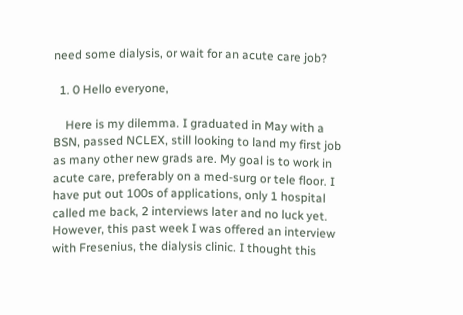need some dialysis, or wait for an acute care job?

  1. 0 Hello everyone,

    Here is my dilemma. I graduated in May with a BSN, passed NCLEX, still looking to land my first job as many other new grads are. My goal is to work in acute care, preferably on a med-surg or tele floor. I have put out 100s of applications, only 1 hospital called me back, 2 interviews later and no luck yet. However, this past week I was offered an interview with Fresenius, the dialysis clinic. I thought this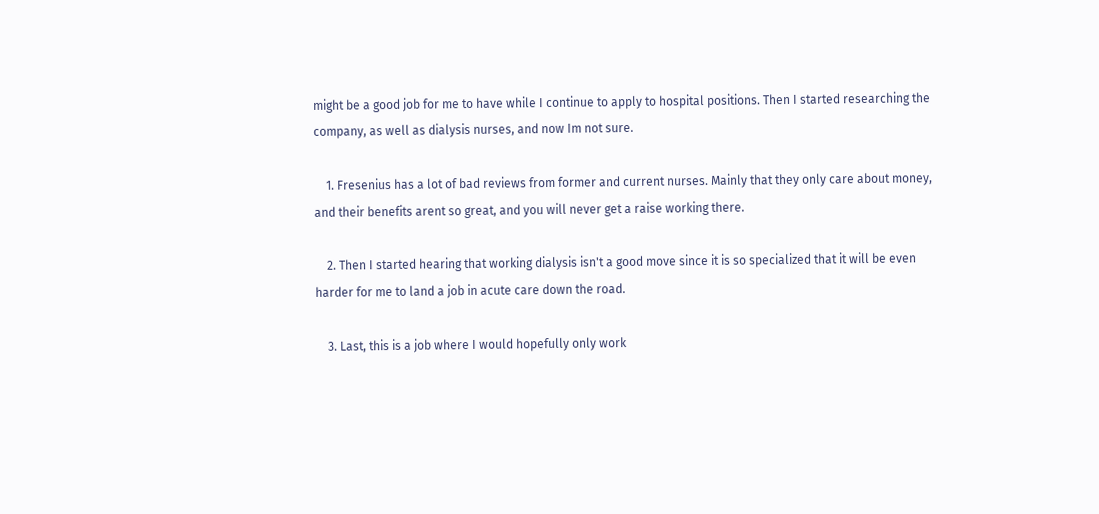might be a good job for me to have while I continue to apply to hospital positions. Then I started researching the company, as well as dialysis nurses, and now Im not sure.

    1. Fresenius has a lot of bad reviews from former and current nurses. Mainly that they only care about money, and their benefits arent so great, and you will never get a raise working there.

    2. Then I started hearing that working dialysis isn't a good move since it is so specialized that it will be even harder for me to land a job in acute care down the road.

    3. Last, this is a job where I would hopefully only work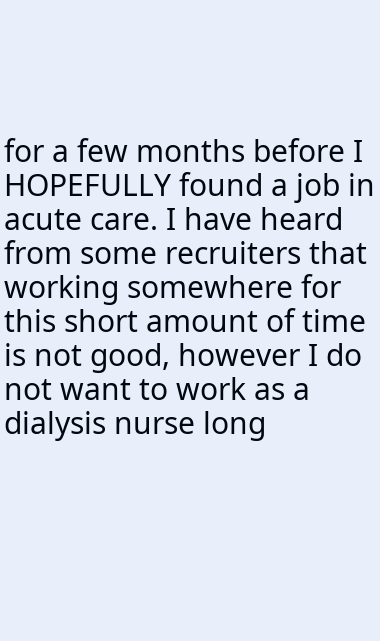for a few months before I HOPEFULLY found a job in acute care. I have heard from some recruiters that working somewhere for this short amount of time is not good, however I do not want to work as a dialysis nurse long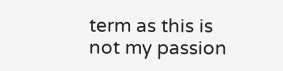term as this is not my passion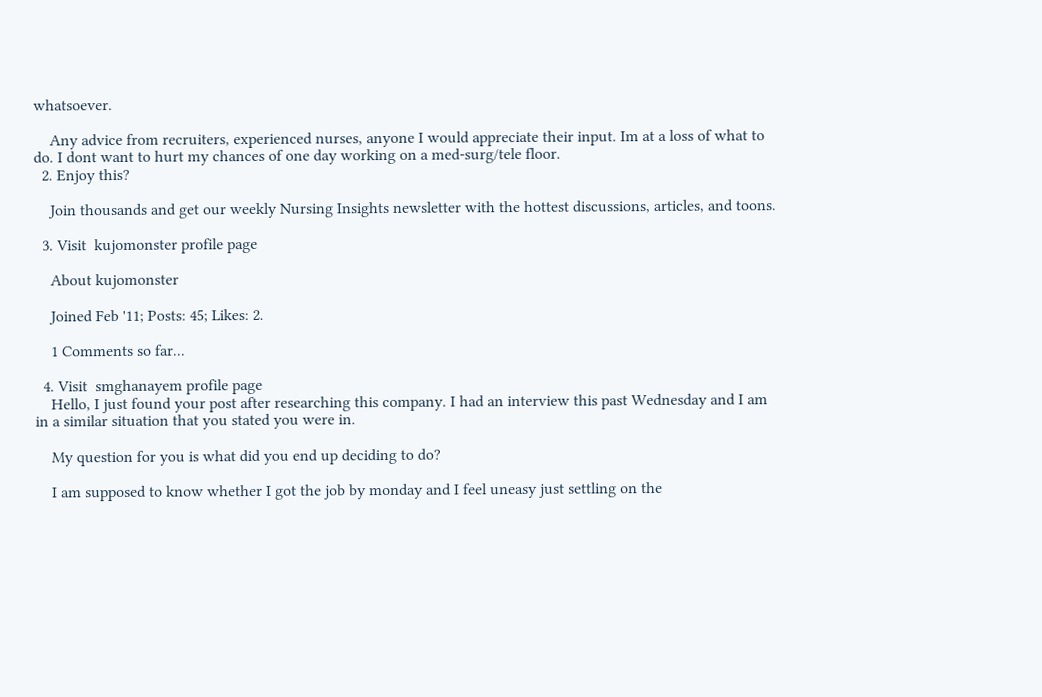whatsoever.

    Any advice from recruiters, experienced nurses, anyone I would appreciate their input. Im at a loss of what to do. I dont want to hurt my chances of one day working on a med-surg/tele floor.
  2. Enjoy this?

    Join thousands and get our weekly Nursing Insights newsletter with the hottest discussions, articles, and toons.

  3. Visit  kujomonster profile page

    About kujomonster

    Joined Feb '11; Posts: 45; Likes: 2.

    1 Comments so far...

  4. Visit  smghanayem profile page
    Hello, I just found your post after researching this company. I had an interview this past Wednesday and I am in a similar situation that you stated you were in.

    My question for you is what did you end up deciding to do?

    I am supposed to know whether I got the job by monday and I feel uneasy just settling on the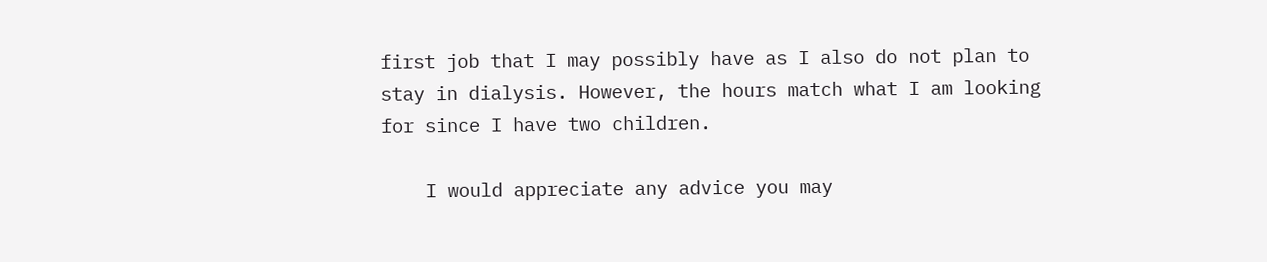first job that I may possibly have as I also do not plan to stay in dialysis. However, the hours match what I am looking for since I have two children.

    I would appreciate any advice you may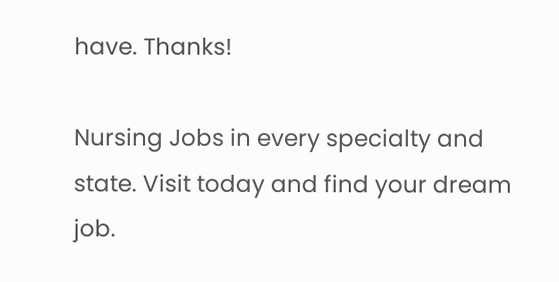have. Thanks!

Nursing Jobs in every specialty and state. Visit today and find your dream job.